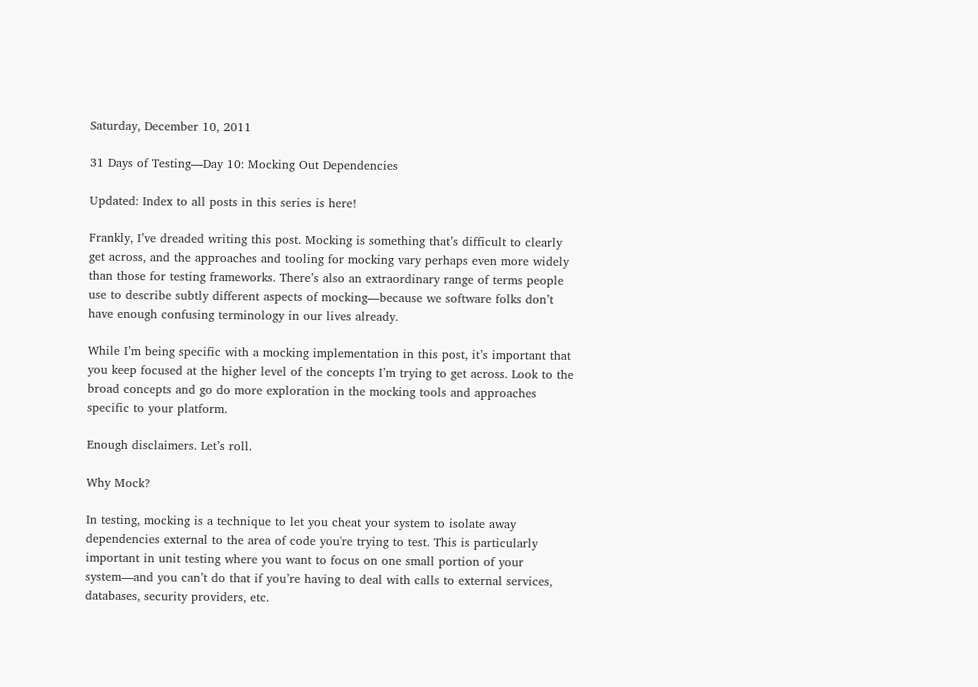Saturday, December 10, 2011

31 Days of Testing—Day 10: Mocking Out Dependencies

Updated: Index to all posts in this series is here!

Frankly, I’ve dreaded writing this post. Mocking is something that’s difficult to clearly get across, and the approaches and tooling for mocking vary perhaps even more widely than those for testing frameworks. There’s also an extraordinary range of terms people use to describe subtly different aspects of mocking—because we software folks don’t have enough confusing terminology in our lives already.

While I’m being specific with a mocking implementation in this post, it’s important that you keep focused at the higher level of the concepts I’m trying to get across. Look to the broad concepts and go do more exploration in the mocking tools and approaches specific to your platform.

Enough disclaimers. Let’s roll.

Why Mock?

In testing, mocking is a technique to let you cheat your system to isolate away dependencies external to the area of code you're trying to test. This is particularly important in unit testing where you want to focus on one small portion of your system—and you can’t do that if you’re having to deal with calls to external services, databases, security providers, etc.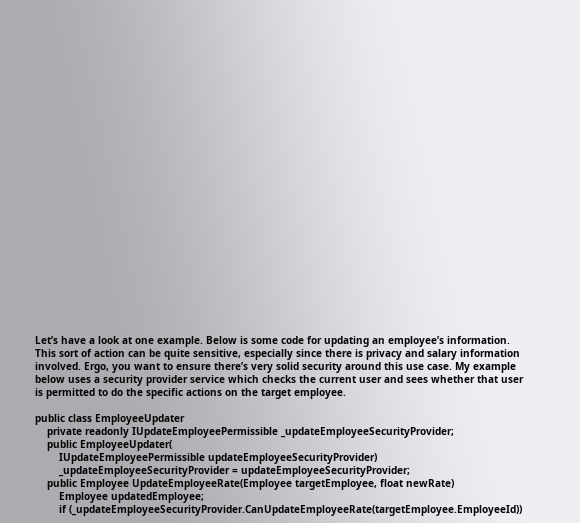Let’s have a look at one example. Below is some code for updating an employee’s information. This sort of action can be quite sensitive, especially since there is privacy and salary information involved. Ergo, you want to ensure there’s very solid security around this use case. My example below uses a security provider service which checks the current user and sees whether that user is permitted to do the specific actions on the target employee.

public class EmployeeUpdater
    private readonly IUpdateEmployeePermissible _updateEmployeeSecurityProvider;
    public EmployeeUpdater(
        IUpdateEmployeePermissible updateEmployeeSecurityProvider)
        _updateEmployeeSecurityProvider = updateEmployeeSecurityProvider;
    public Employee UpdateEmployeeRate(Employee targetEmployee, float newRate)
        Employee updatedEmployee;
        if (_updateEmployeeSecurityProvider.CanUpdateEmployeeRate(targetEmployee.EmployeeId))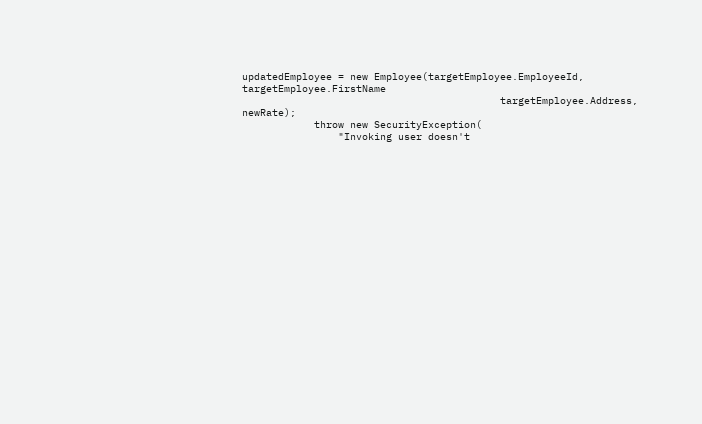updatedEmployee = new Employee(targetEmployee.EmployeeId, targetEmployee.FirstName
                                           targetEmployee.Address, newRate);
            throw new SecurityException(
                "Invoking user doesn't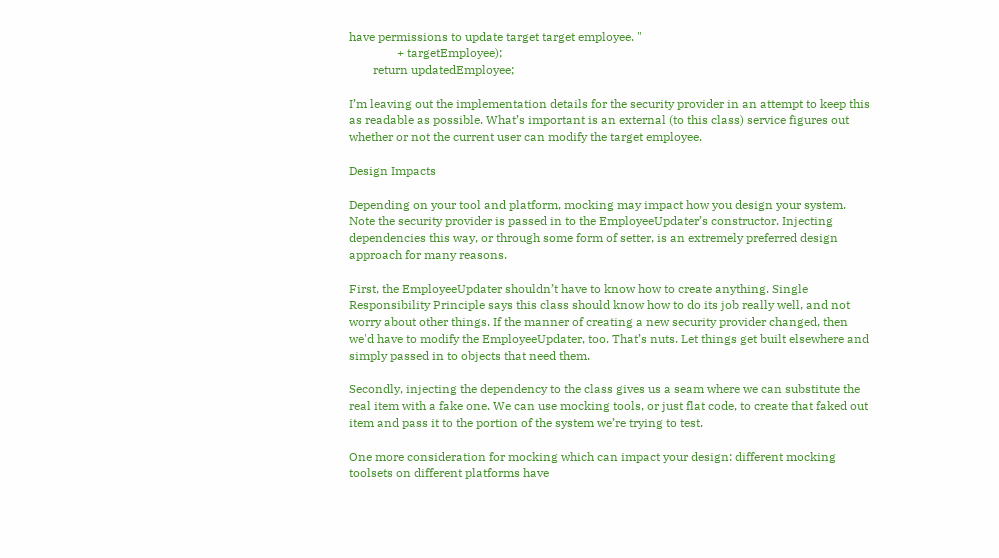have permissions to update target target employee. "
                + targetEmployee);
        return updatedEmployee;

I’m leaving out the implementation details for the security provider in an attempt to keep this as readable as possible. What’s important is an external (to this class) service figures out whether or not the current user can modify the target employee.

Design Impacts

Depending on your tool and platform, mocking may impact how you design your system. Note the security provider is passed in to the EmployeeUpdater’s constructor. Injecting dependencies this way, or through some form of setter, is an extremely preferred design approach for many reasons.

First, the EmployeeUpdater shouldn’t have to know how to create anything. Single Responsibility Principle says this class should know how to do its job really well, and not worry about other things. If the manner of creating a new security provider changed, then we'd have to modify the EmployeeUpdater, too. That’s nuts. Let things get built elsewhere and simply passed in to objects that need them.

Secondly, injecting the dependency to the class gives us a seam where we can substitute the real item with a fake one. We can use mocking tools, or just flat code, to create that faked out item and pass it to the portion of the system we’re trying to test.

One more consideration for mocking which can impact your design: different mocking toolsets on different platforms have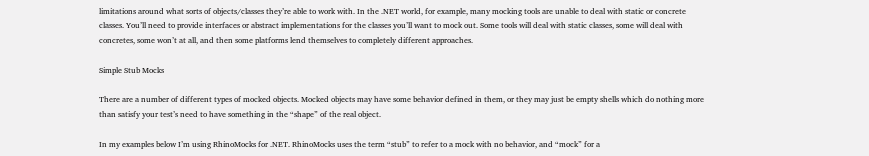limitations around what sorts of objects/classes they’re able to work with. In the .NET world, for example, many mocking tools are unable to deal with static or concrete classes. You’ll need to provide interfaces or abstract implementations for the classes you’ll want to mock out. Some tools will deal with static classes, some will deal with concretes, some won’t at all, and then some platforms lend themselves to completely different approaches.

Simple Stub Mocks

There are a number of different types of mocked objects. Mocked objects may have some behavior defined in them, or they may just be empty shells which do nothing more than satisfy your test’s need to have something in the “shape” of the real object.

In my examples below I’m using RhinoMocks for .NET. RhinoMocks uses the term “stub” to refer to a mock with no behavior, and “mock” for a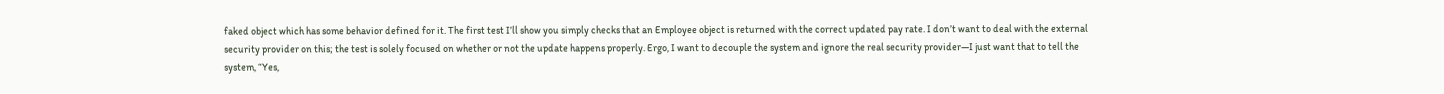faked object which has some behavior defined for it. The first test I’ll show you simply checks that an Employee object is returned with the correct updated pay rate. I don’t want to deal with the external security provider on this; the test is solely focused on whether or not the update happens properly. Ergo, I want to decouple the system and ignore the real security provider—I just want that to tell the system, “Yes,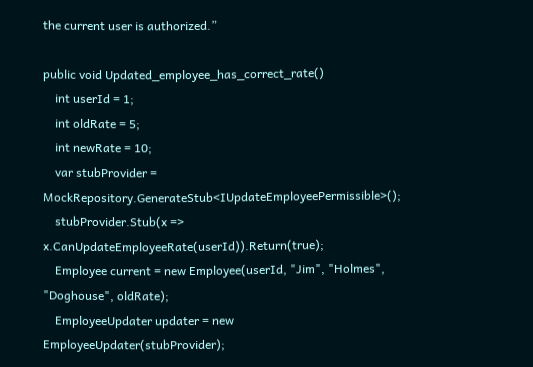the current user is authorized.”

public void Updated_employee_has_correct_rate()
    int userId = 1;
    int oldRate = 5;
    int newRate = 10;
    var stubProvider = MockRepository.GenerateStub<IUpdateEmployeePermissible>();
    stubProvider.Stub(x => x.CanUpdateEmployeeRate(userId)).Return(true);
    Employee current = new Employee(userId, "Jim", "Holmes", "Doghouse", oldRate);
    EmployeeUpdater updater = new EmployeeUpdater(stubProvider);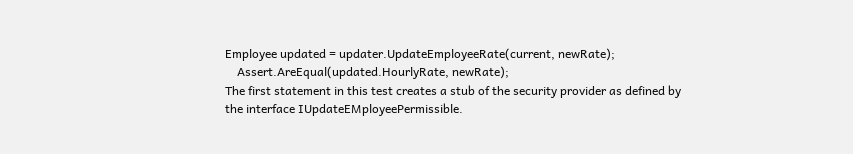Employee updated = updater.UpdateEmployeeRate(current, newRate);
    Assert.AreEqual(updated.HourlyRate, newRate);
The first statement in this test creates a stub of the security provider as defined by the interface IUpdateEMployeePermissible.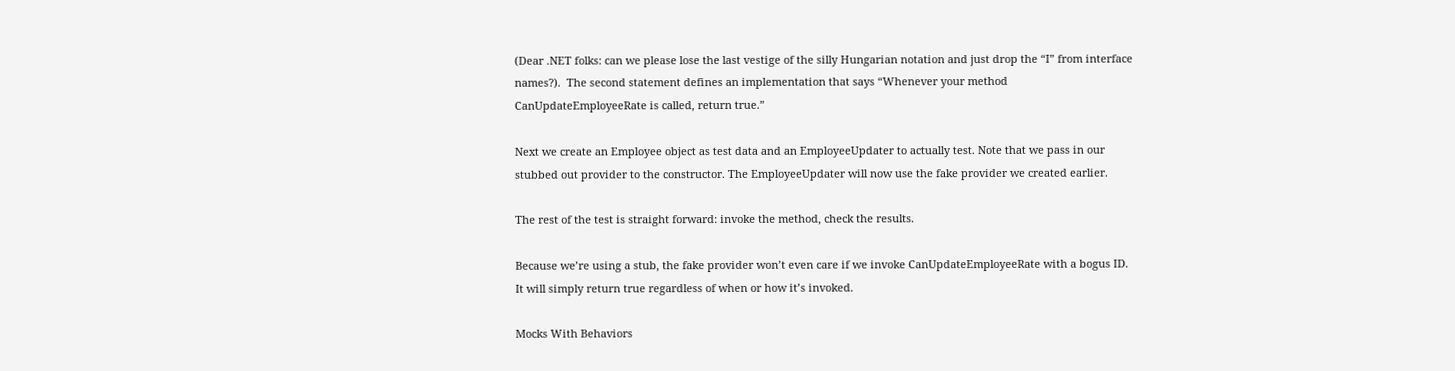(Dear .NET folks: can we please lose the last vestige of the silly Hungarian notation and just drop the “I” from interface names?).  The second statement defines an implementation that says “Whenever your method CanUpdateEmployeeRate is called, return true.”

Next we create an Employee object as test data and an EmployeeUpdater to actually test. Note that we pass in our stubbed out provider to the constructor. The EmployeeUpdater will now use the fake provider we created earlier.

The rest of the test is straight forward: invoke the method, check the results.

Because we’re using a stub, the fake provider won’t even care if we invoke CanUpdateEmployeeRate with a bogus ID. It will simply return true regardless of when or how it’s invoked.

Mocks With Behaviors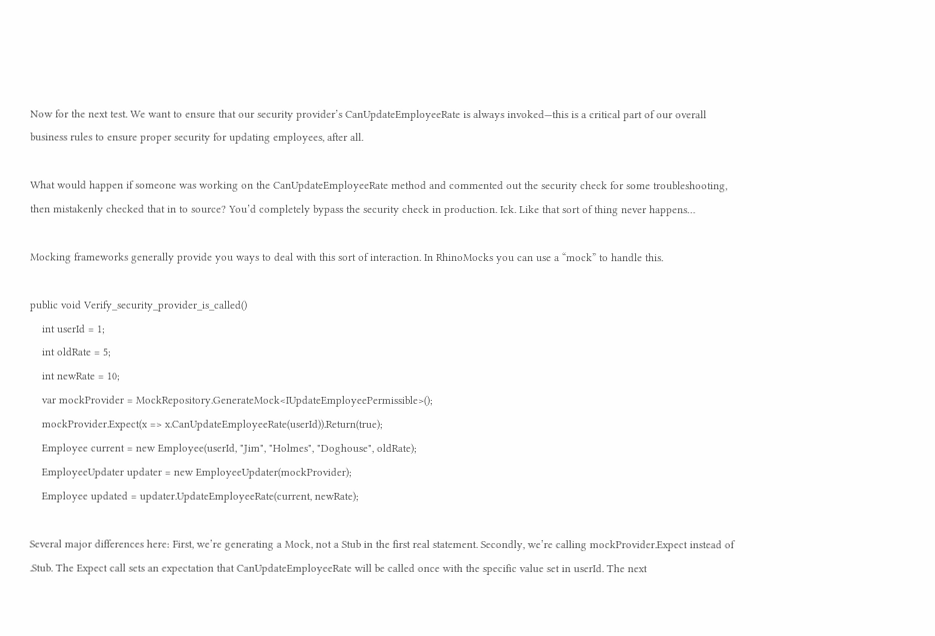Now for the next test. We want to ensure that our security provider’s CanUpdateEmployeeRate is always invoked—this is a critical part of our overall business rules to ensure proper security for updating employees, after all.

What would happen if someone was working on the CanUpdateEmployeeRate method and commented out the security check for some troubleshooting, then mistakenly checked that in to source? You’d completely bypass the security check in production. Ick. Like that sort of thing never happens…

Mocking frameworks generally provide you ways to deal with this sort of interaction. In RhinoMocks you can use a “mock” to handle this.

public void Verify_security_provider_is_called()
    int userId = 1;
    int oldRate = 5;
    int newRate = 10;
    var mockProvider = MockRepository.GenerateMock<IUpdateEmployeePermissible>();
    mockProvider.Expect(x => x.CanUpdateEmployeeRate(userId)).Return(true);
    Employee current = new Employee(userId, "Jim", "Holmes", "Doghouse", oldRate);
    EmployeeUpdater updater = new EmployeeUpdater(mockProvider);
    Employee updated = updater.UpdateEmployeeRate(current, newRate);

Several major differences here: First, we’re generating a Mock, not a Stub in the first real statement. Secondly, we’re calling mockProvider.Expect instead of .Stub. The Expect call sets an expectation that CanUpdateEmployeeRate will be called once with the specific value set in userId. The next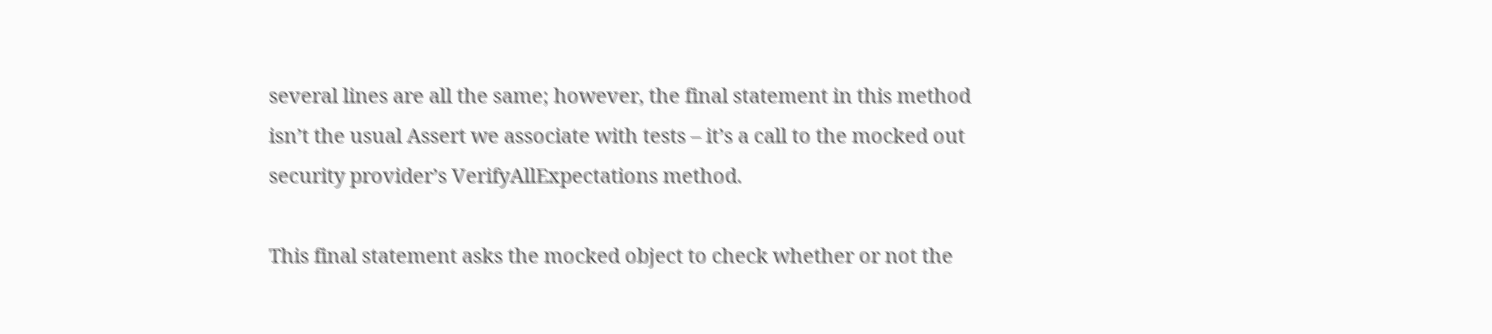several lines are all the same; however, the final statement in this method isn’t the usual Assert we associate with tests – it’s a call to the mocked out security provider’s VerifyAllExpectations method.

This final statement asks the mocked object to check whether or not the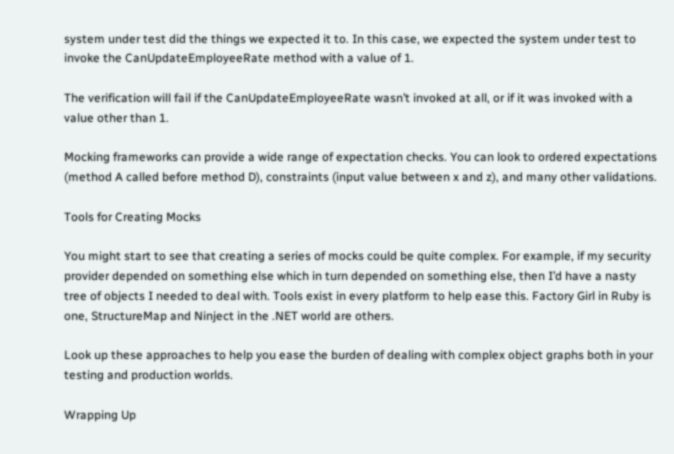system under test did the things we expected it to. In this case, we expected the system under test to invoke the CanUpdateEmployeeRate method with a value of 1.

The verification will fail if the CanUpdateEmployeeRate wasn’t invoked at all, or if it was invoked with a value other than 1.

Mocking frameworks can provide a wide range of expectation checks. You can look to ordered expectations (method A called before method D), constraints (input value between x and z), and many other validations.

Tools for Creating Mocks

You might start to see that creating a series of mocks could be quite complex. For example, if my security provider depended on something else which in turn depended on something else, then I’d have a nasty tree of objects I needed to deal with. Tools exist in every platform to help ease this. Factory Girl in Ruby is one, StructureMap and Ninject in the .NET world are others.

Look up these approaches to help you ease the burden of dealing with complex object graphs both in your testing and production worlds.

Wrapping Up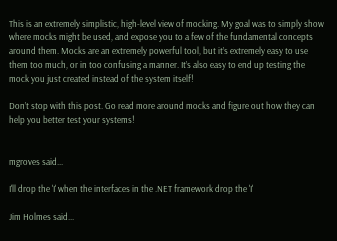This is an extremely simplistic, high-level view of mocking. My goal was to simply show where mocks might be used, and expose you to a few of the fundamental concepts around them. Mocks are an extremely powerful tool, but it’s extremely easy to use them too much, or in too confusing a manner. It’s also easy to end up testing the mock you just created instead of the system itself!

Don’t stop with this post. Go read more around mocks and figure out how they can help you better test your systems!


mgroves said...

I'll drop the 'I' when the interfaces in the .NET framework drop the 'I'

Jim Holmes said...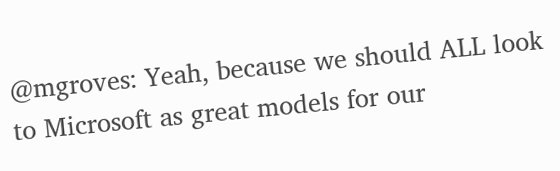@mgroves: Yeah, because we should ALL look to Microsoft as great models for our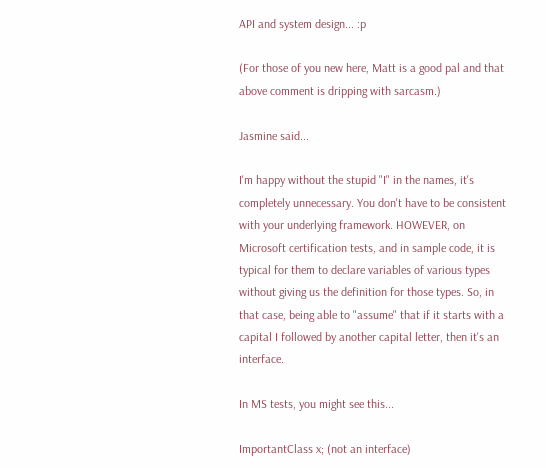API and system design... :p

(For those of you new here, Matt is a good pal and that above comment is dripping with sarcasm.)

Jasmine said...

I'm happy without the stupid "I" in the names, it's completely unnecessary. You don't have to be consistent with your underlying framework. HOWEVER, on Microsoft certification tests, and in sample code, it is typical for them to declare variables of various types without giving us the definition for those types. So, in that case, being able to "assume" that if it starts with a capital I followed by another capital letter, then it's an interface.

In MS tests, you might see this...

ImportantClass x; (not an interface)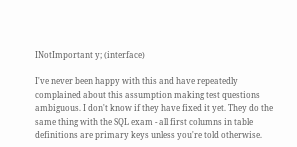INotImportant y; (interface)

I've never been happy with this and have repeatedly complained about this assumption making test questions ambiguous. I don't know if they have fixed it yet. They do the same thing with the SQL exam - all first columns in table definitions are primary keys unless you're told otherwise.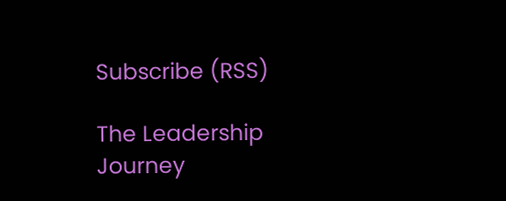Subscribe (RSS)

The Leadership Journey